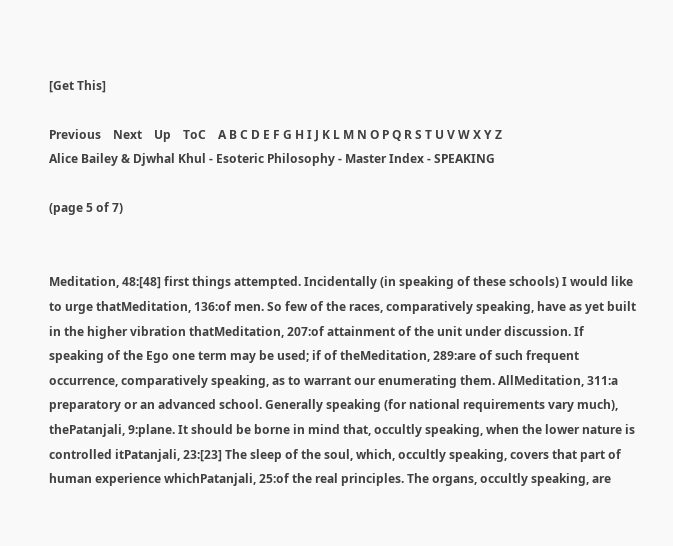[Get This]

Previous    Next    Up    ToC    A B C D E F G H I J K L M N O P Q R S T U V W X Y Z
Alice Bailey & Djwhal Khul - Esoteric Philosophy - Master Index - SPEAKING

(page 5 of 7)


Meditation, 48:[48] first things attempted. Incidentally (in speaking of these schools) I would like to urge thatMeditation, 136:of men. So few of the races, comparatively speaking, have as yet built in the higher vibration thatMeditation, 207:of attainment of the unit under discussion. If speaking of the Ego one term may be used; if of theMeditation, 289:are of such frequent occurrence, comparatively speaking, as to warrant our enumerating them. AllMeditation, 311:a preparatory or an advanced school. Generally speaking (for national requirements vary much), thePatanjali, 9:plane. It should be borne in mind that, occultly speaking, when the lower nature is controlled itPatanjali, 23:[23] The sleep of the soul, which, occultly speaking, covers that part of human experience whichPatanjali, 25:of the real principles. The organs, occultly speaking, are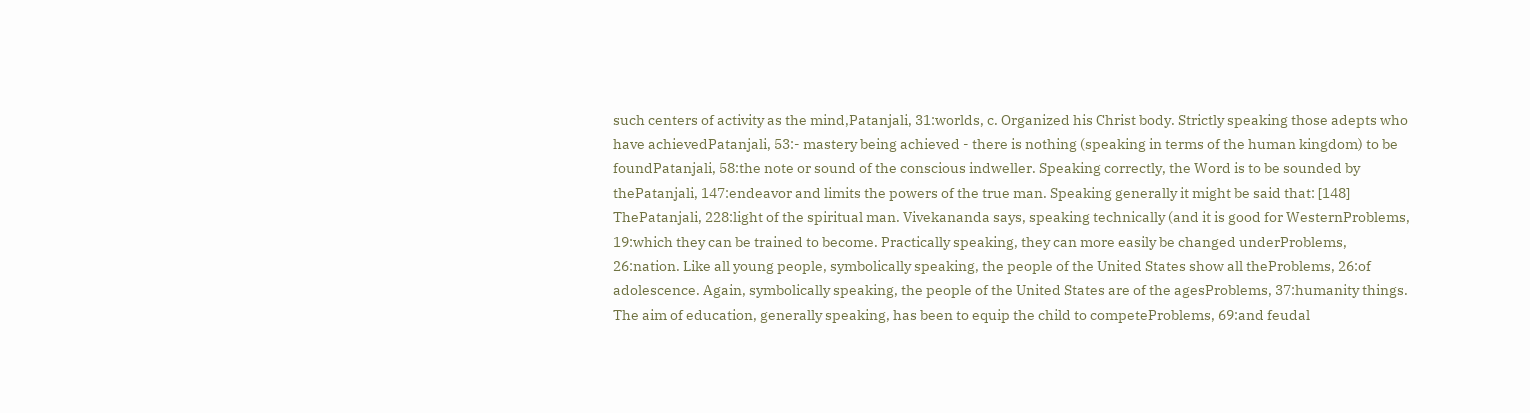such centers of activity as the mind,Patanjali, 31:worlds, c. Organized his Christ body. Strictly speaking those adepts who have achievedPatanjali, 53:- mastery being achieved - there is nothing (speaking in terms of the human kingdom) to be foundPatanjali, 58:the note or sound of the conscious indweller. Speaking correctly, the Word is to be sounded by thePatanjali, 147:endeavor and limits the powers of the true man. Speaking generally it might be said that: [148] ThePatanjali, 228:light of the spiritual man. Vivekananda says, speaking technically (and it is good for WesternProblems, 19:which they can be trained to become. Practically speaking, they can more easily be changed underProblems, 26:nation. Like all young people, symbolically speaking, the people of the United States show all theProblems, 26:of adolescence. Again, symbolically speaking, the people of the United States are of the agesProblems, 37:humanity things. The aim of education, generally speaking, has been to equip the child to competeProblems, 69:and feudal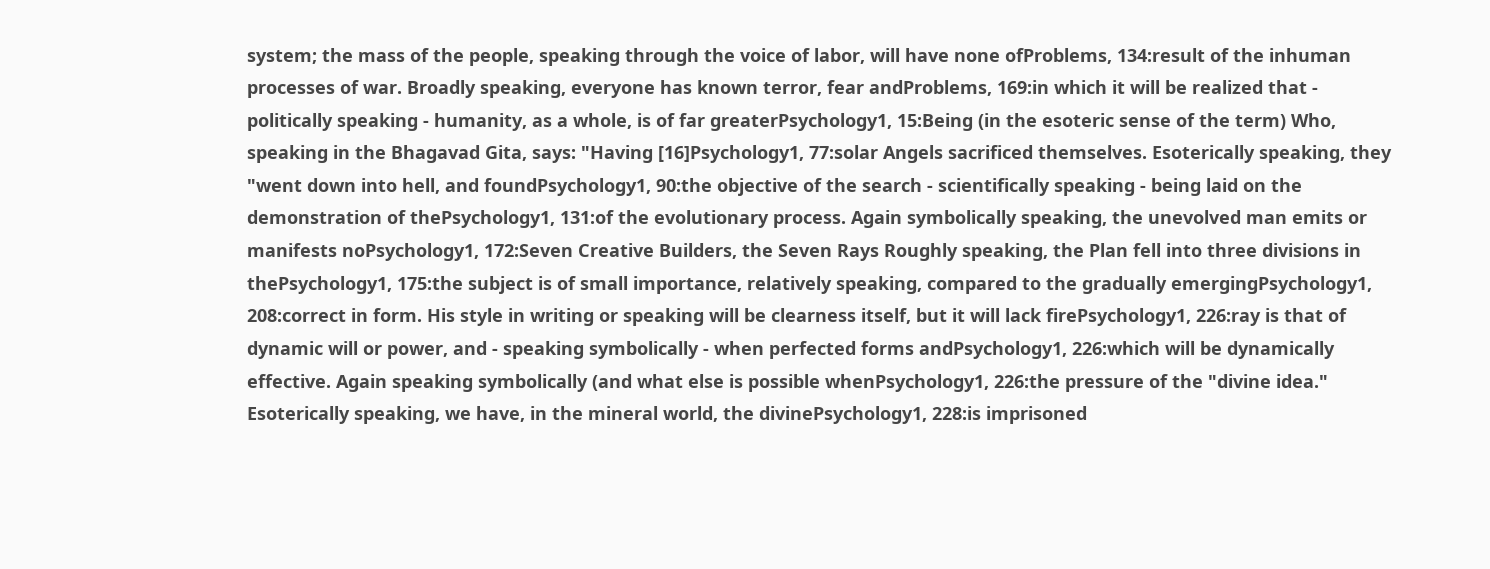system; the mass of the people, speaking through the voice of labor, will have none ofProblems, 134:result of the inhuman processes of war. Broadly speaking, everyone has known terror, fear andProblems, 169:in which it will be realized that - politically speaking - humanity, as a whole, is of far greaterPsychology1, 15:Being (in the esoteric sense of the term) Who, speaking in the Bhagavad Gita, says: "Having [16]Psychology1, 77:solar Angels sacrificed themselves. Esoterically speaking, they "went down into hell, and foundPsychology1, 90:the objective of the search - scientifically speaking - being laid on the demonstration of thePsychology1, 131:of the evolutionary process. Again symbolically speaking, the unevolved man emits or manifests noPsychology1, 172:Seven Creative Builders, the Seven Rays Roughly speaking, the Plan fell into three divisions in thePsychology1, 175:the subject is of small importance, relatively speaking, compared to the gradually emergingPsychology1, 208:correct in form. His style in writing or speaking will be clearness itself, but it will lack firePsychology1, 226:ray is that of dynamic will or power, and - speaking symbolically - when perfected forms andPsychology1, 226:which will be dynamically effective. Again speaking symbolically (and what else is possible whenPsychology1, 226:the pressure of the "divine idea." Esoterically speaking, we have, in the mineral world, the divinePsychology1, 228:is imprisoned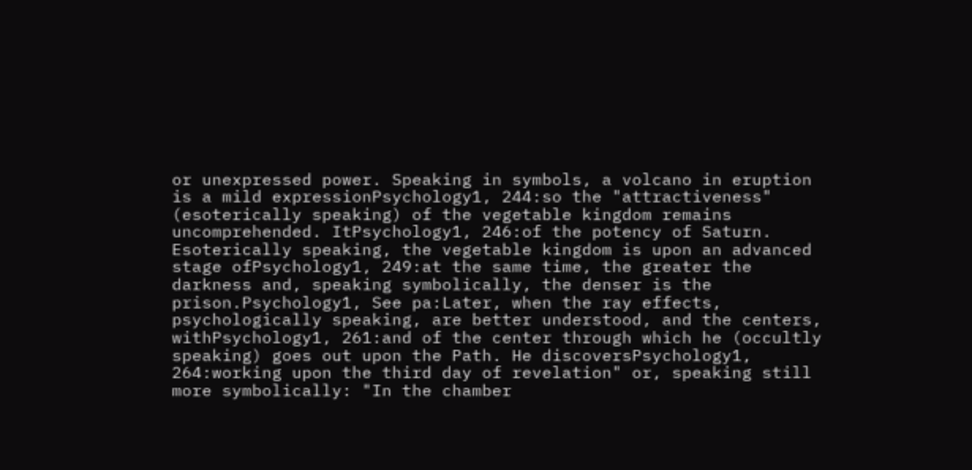or unexpressed power. Speaking in symbols, a volcano in eruption is a mild expressionPsychology1, 244:so the "attractiveness" (esoterically speaking) of the vegetable kingdom remains uncomprehended. ItPsychology1, 246:of the potency of Saturn. Esoterically speaking, the vegetable kingdom is upon an advanced stage ofPsychology1, 249:at the same time, the greater the darkness and, speaking symbolically, the denser is the prison.Psychology1, See pa:Later, when the ray effects, psychologically speaking, are better understood, and the centers, withPsychology1, 261:and of the center through which he (occultly speaking) goes out upon the Path. He discoversPsychology1, 264:working upon the third day of revelation" or, speaking still more symbolically: "In the chamber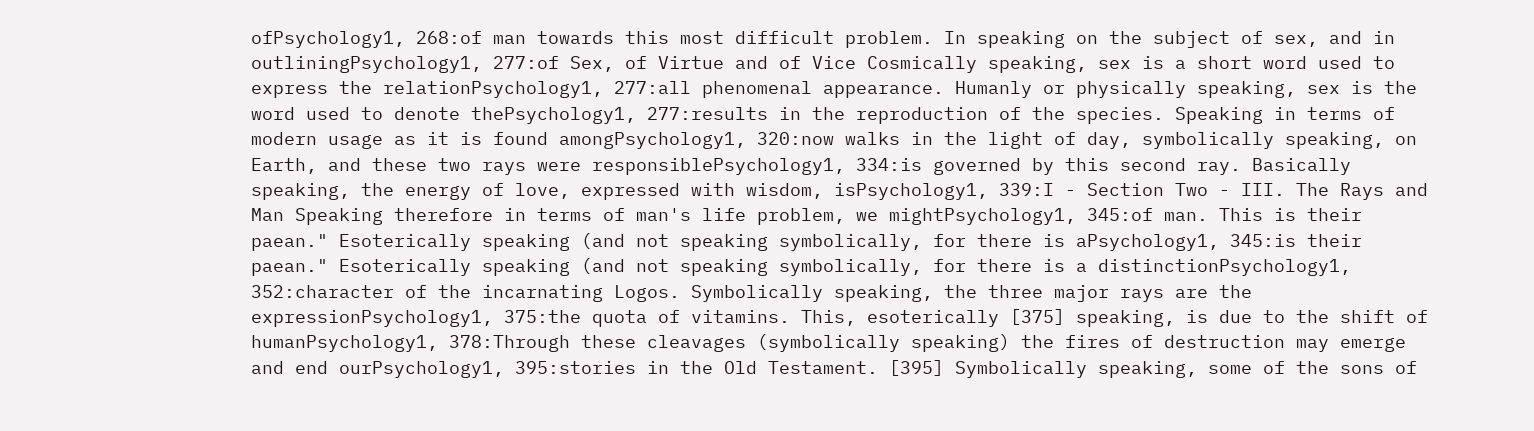ofPsychology1, 268:of man towards this most difficult problem. In speaking on the subject of sex, and in outliningPsychology1, 277:of Sex, of Virtue and of Vice Cosmically speaking, sex is a short word used to express the relationPsychology1, 277:all phenomenal appearance. Humanly or physically speaking, sex is the word used to denote thePsychology1, 277:results in the reproduction of the species. Speaking in terms of modern usage as it is found amongPsychology1, 320:now walks in the light of day, symbolically speaking, on Earth, and these two rays were responsiblePsychology1, 334:is governed by this second ray. Basically speaking, the energy of love, expressed with wisdom, isPsychology1, 339:I - Section Two - III. The Rays and Man Speaking therefore in terms of man's life problem, we mightPsychology1, 345:of man. This is their paean." Esoterically speaking (and not speaking symbolically, for there is aPsychology1, 345:is their paean." Esoterically speaking (and not speaking symbolically, for there is a distinctionPsychology1, 352:character of the incarnating Logos. Symbolically speaking, the three major rays are the expressionPsychology1, 375:the quota of vitamins. This, esoterically [375] speaking, is due to the shift of humanPsychology1, 378:Through these cleavages (symbolically speaking) the fires of destruction may emerge and end ourPsychology1, 395:stories in the Old Testament. [395] Symbolically speaking, some of the sons of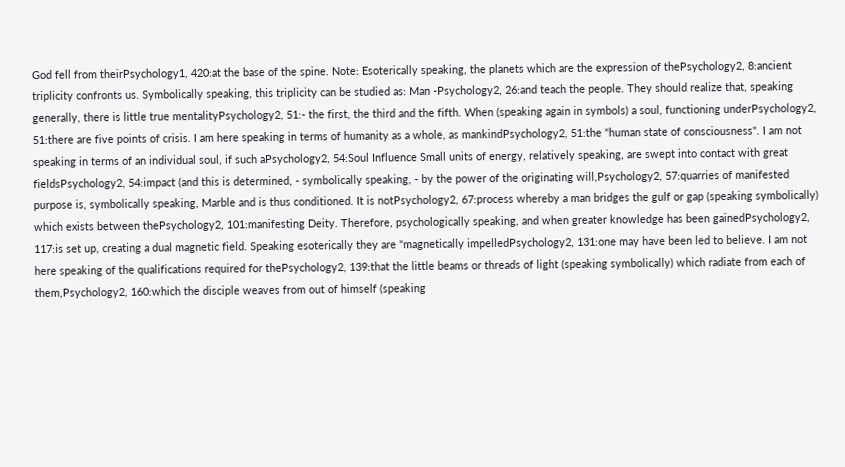God fell from theirPsychology1, 420:at the base of the spine. Note: Esoterically speaking, the planets which are the expression of thePsychology2, 8:ancient triplicity confronts us. Symbolically speaking, this triplicity can be studied as: Man -Psychology2, 26:and teach the people. They should realize that, speaking generally, there is little true mentalityPsychology2, 51:- the first, the third and the fifth. When (speaking again in symbols) a soul, functioning underPsychology2, 51:there are five points of crisis. I am here speaking in terms of humanity as a whole, as mankindPsychology2, 51:the "human state of consciousness". I am not speaking in terms of an individual soul, if such aPsychology2, 54:Soul Influence Small units of energy, relatively speaking, are swept into contact with great fieldsPsychology2, 54:impact (and this is determined, - symbolically speaking, - by the power of the originating will,Psychology2, 57:quarries of manifested purpose is, symbolically speaking, Marble and is thus conditioned. It is notPsychology2, 67:process whereby a man bridges the gulf or gap (speaking symbolically) which exists between thePsychology2, 101:manifesting Deity. Therefore, psychologically speaking, and when greater knowledge has been gainedPsychology2, 117:is set up, creating a dual magnetic field. Speaking esoterically they are "magnetically impelledPsychology2, 131:one may have been led to believe. I am not here speaking of the qualifications required for thePsychology2, 139:that the little beams or threads of light (speaking symbolically) which radiate from each of them,Psychology2, 160:which the disciple weaves from out of himself (speaking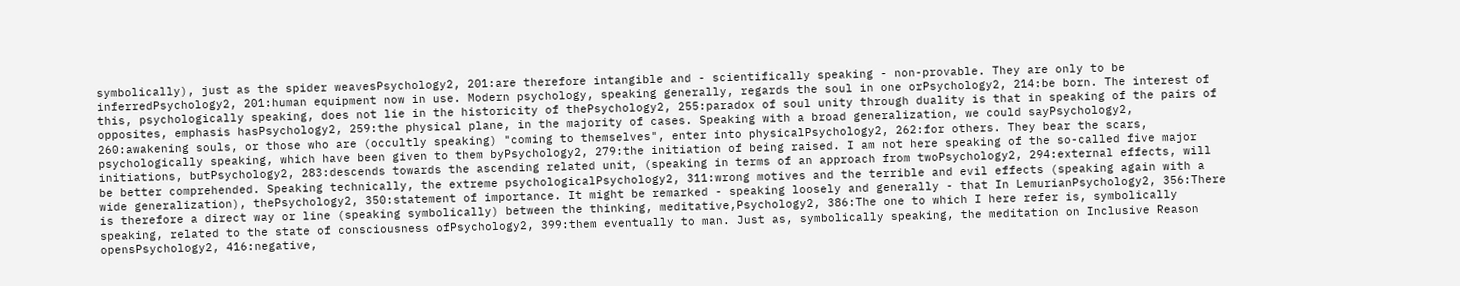symbolically), just as the spider weavesPsychology2, 201:are therefore intangible and - scientifically speaking - non-provable. They are only to be inferredPsychology2, 201:human equipment now in use. Modern psychology, speaking generally, regards the soul in one orPsychology2, 214:be born. The interest of this, psychologically speaking, does not lie in the historicity of thePsychology2, 255:paradox of soul unity through duality is that in speaking of the pairs of opposites, emphasis hasPsychology2, 259:the physical plane, in the majority of cases. Speaking with a broad generalization, we could sayPsychology2, 260:awakening souls, or those who are (occultly speaking) "coming to themselves", enter into physicalPsychology2, 262:for others. They bear the scars, psychologically speaking, which have been given to them byPsychology2, 279:the initiation of being raised. I am not here speaking of the so-called five major initiations, butPsychology2, 283:descends towards the ascending related unit, (speaking in terms of an approach from twoPsychology2, 294:external effects, will be better comprehended. Speaking technically, the extreme psychologicalPsychology2, 311:wrong motives and the terrible and evil effects (speaking again with a wide generalization), thePsychology2, 350:statement of importance. It might be remarked - speaking loosely and generally - that In LemurianPsychology2, 356:There is therefore a direct way or line (speaking symbolically) between the thinking, meditative,Psychology2, 386:The one to which I here refer is, symbolically speaking, related to the state of consciousness ofPsychology2, 399:them eventually to man. Just as, symbolically speaking, the meditation on Inclusive Reason opensPsychology2, 416:negative,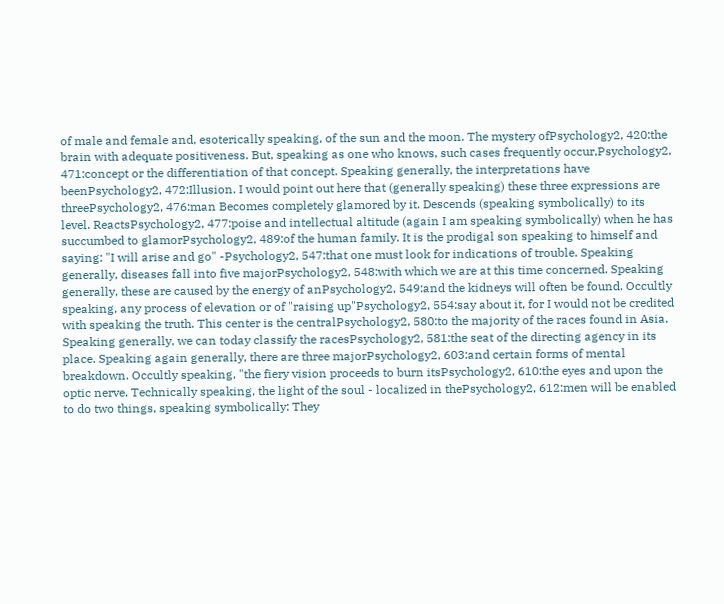of male and female and, esoterically speaking, of the sun and the moon. The mystery ofPsychology2, 420:the brain with adequate positiveness. But, speaking as one who knows, such cases frequently occur,Psychology2, 471:concept or the differentiation of that concept. Speaking generally, the interpretations have beenPsychology2, 472:Illusion. I would point out here that (generally speaking) these three expressions are threePsychology2, 476:man Becomes completely glamored by it. Descends (speaking symbolically) to its level. ReactsPsychology2, 477:poise and intellectual altitude (again I am speaking symbolically) when he has succumbed to glamorPsychology2, 489:of the human family. It is the prodigal son speaking to himself and saying: "I will arise and go" -Psychology2, 547:that one must look for indications of trouble. Speaking generally, diseases fall into five majorPsychology2, 548:with which we are at this time concerned. Speaking generally, these are caused by the energy of anPsychology2, 549:and the kidneys will often be found. Occultly speaking, any process of elevation or of "raising up"Psychology2, 554:say about it, for I would not be credited with speaking the truth. This center is the centralPsychology2, 580:to the majority of the races found in Asia. Speaking generally, we can today classify the racesPsychology2, 581:the seat of the directing agency in its place. Speaking again generally, there are three majorPsychology2, 603:and certain forms of mental breakdown. Occultly speaking, "the fiery vision proceeds to burn itsPsychology2, 610:the eyes and upon the optic nerve. Technically speaking, the light of the soul - localized in thePsychology2, 612:men will be enabled to do two things, speaking symbolically: They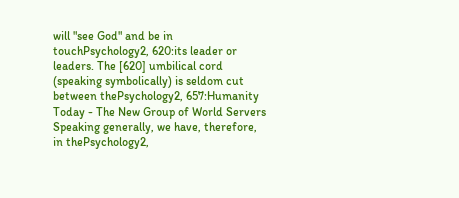will "see God" and be in touchPsychology2, 620:its leader or leaders. The [620] umbilical cord (speaking symbolically) is seldom cut between thePsychology2, 657:Humanity Today - The New Group of World Servers Speaking generally, we have, therefore, in thePsychology2,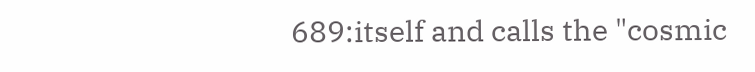689:itself and calls the "cosmic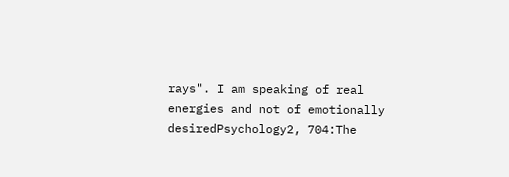rays". I am speaking of real energies and not of emotionally desiredPsychology2, 704:The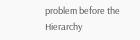problem before the Hierarchy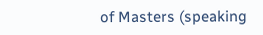of Masters (speaking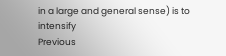in a large and general sense) is to intensify
Previous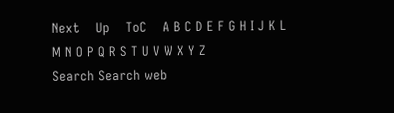Next    Up    ToC    A B C D E F G H I J K L M N O P Q R S T U V W X Y Z
Search Search web